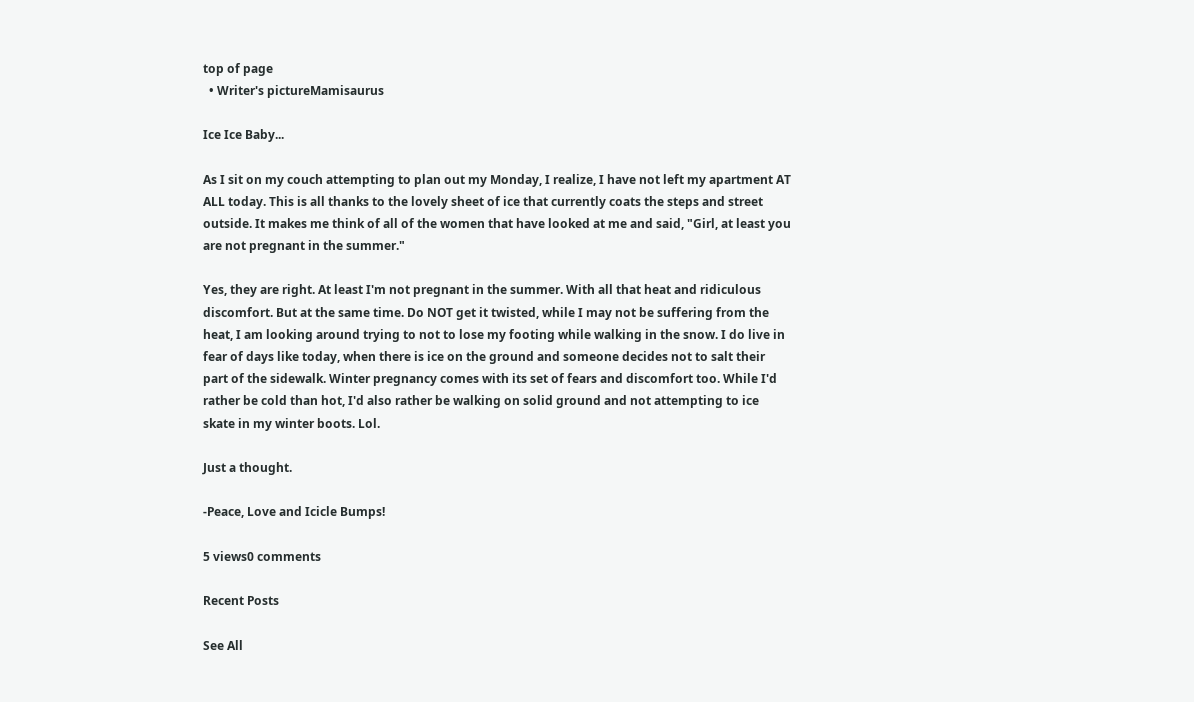top of page
  • Writer's pictureMamisaurus

Ice Ice Baby...

As I sit on my couch attempting to plan out my Monday, I realize, I have not left my apartment AT ALL today. This is all thanks to the lovely sheet of ice that currently coats the steps and street outside. It makes me think of all of the women that have looked at me and said, "Girl, at least you are not pregnant in the summer."

Yes, they are right. At least I'm not pregnant in the summer. With all that heat and ridiculous discomfort. But at the same time. Do NOT get it twisted, while I may not be suffering from the heat, I am looking around trying to not to lose my footing while walking in the snow. I do live in fear of days like today, when there is ice on the ground and someone decides not to salt their part of the sidewalk. Winter pregnancy comes with its set of fears and discomfort too. While I'd rather be cold than hot, I'd also rather be walking on solid ground and not attempting to ice skate in my winter boots. Lol.

Just a thought.

-Peace, Love and Icicle Bumps!

5 views0 comments

Recent Posts

See All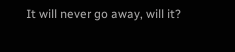It will never go away, will it?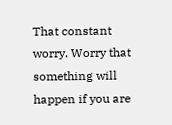That constant worry. Worry that something will happen if you are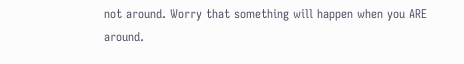not around. Worry that something will happen when you ARE around.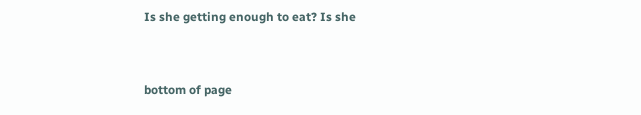Is she getting enough to eat? Is she


bottom of page